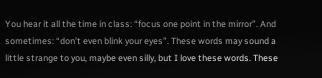You hear it all the time in class: “focus one point in the mirror”. And sometimes: “don’t even blink your eyes”. These words may sound a little strange to you, maybe even silly, but I love these words. These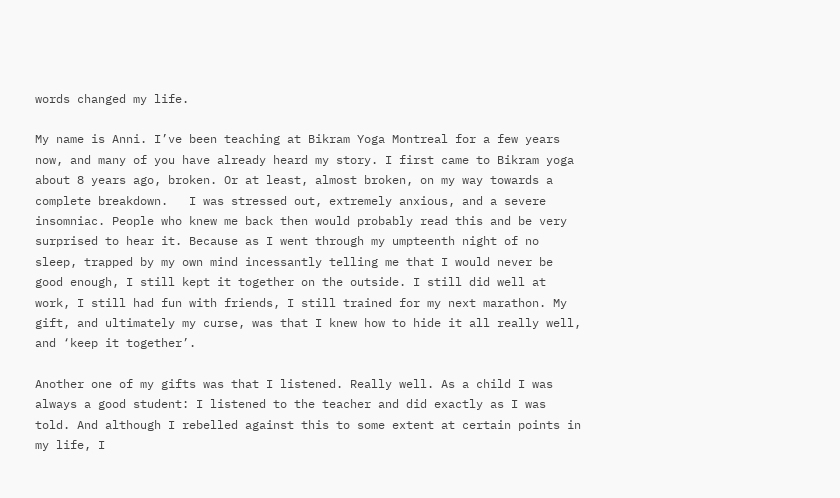words changed my life.

My name is Anni. I’ve been teaching at Bikram Yoga Montreal for a few years now, and many of you have already heard my story. I first came to Bikram yoga about 8 years ago, broken. Or at least, almost broken, on my way towards a complete breakdown.   I was stressed out, extremely anxious, and a severe insomniac. People who knew me back then would probably read this and be very surprised to hear it. Because as I went through my umpteenth night of no sleep, trapped by my own mind incessantly telling me that I would never be good enough, I still kept it together on the outside. I still did well at work, I still had fun with friends, I still trained for my next marathon. My gift, and ultimately my curse, was that I knew how to hide it all really well, and ‘keep it together’.

Another one of my gifts was that I listened. Really well. As a child I was always a good student: I listened to the teacher and did exactly as I was told. And although I rebelled against this to some extent at certain points in my life, I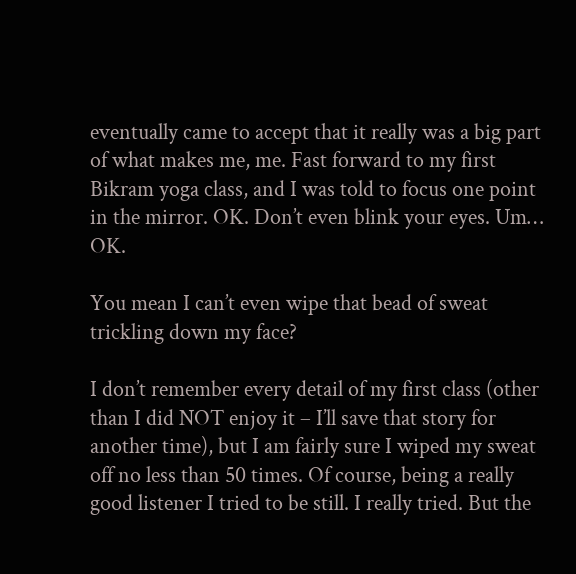eventually came to accept that it really was a big part of what makes me, me. Fast forward to my first Bikram yoga class, and I was told to focus one point in the mirror. OK. Don’t even blink your eyes. Um… OK.

You mean I can’t even wipe that bead of sweat trickling down my face?

I don’t remember every detail of my first class (other than I did NOT enjoy it – I’ll save that story for another time), but I am fairly sure I wiped my sweat off no less than 50 times. Of course, being a really good listener I tried to be still. I really tried. But the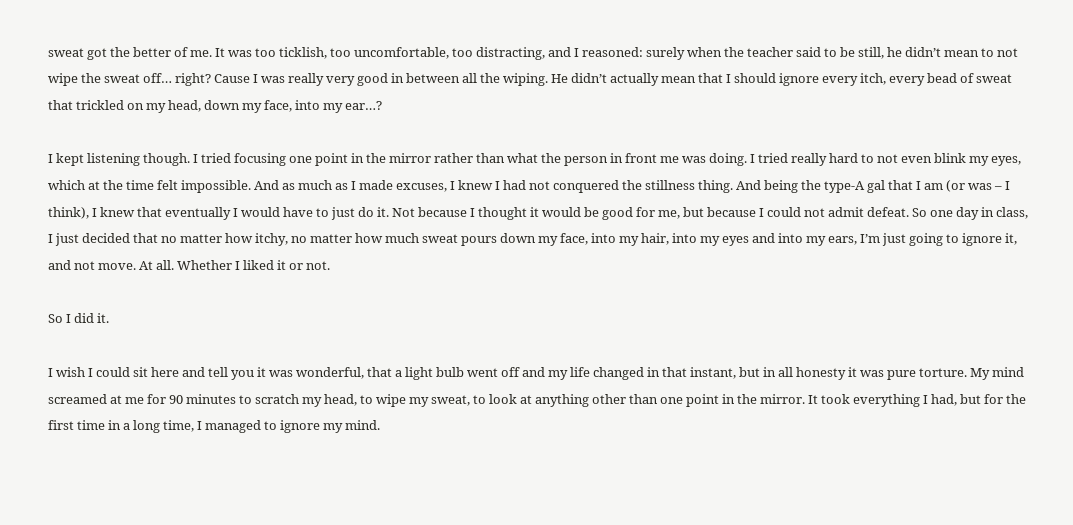sweat got the better of me. It was too ticklish, too uncomfortable, too distracting, and I reasoned: surely when the teacher said to be still, he didn’t mean to not wipe the sweat off… right? Cause I was really very good in between all the wiping. He didn’t actually mean that I should ignore every itch, every bead of sweat that trickled on my head, down my face, into my ear…?

I kept listening though. I tried focusing one point in the mirror rather than what the person in front me was doing. I tried really hard to not even blink my eyes, which at the time felt impossible. And as much as I made excuses, I knew I had not conquered the stillness thing. And being the type-A gal that I am (or was – I think), I knew that eventually I would have to just do it. Not because I thought it would be good for me, but because I could not admit defeat. So one day in class, I just decided that no matter how itchy, no matter how much sweat pours down my face, into my hair, into my eyes and into my ears, I’m just going to ignore it, and not move. At all. Whether I liked it or not.

So I did it.

I wish I could sit here and tell you it was wonderful, that a light bulb went off and my life changed in that instant, but in all honesty it was pure torture. My mind screamed at me for 90 minutes to scratch my head, to wipe my sweat, to look at anything other than one point in the mirror. It took everything I had, but for the first time in a long time, I managed to ignore my mind.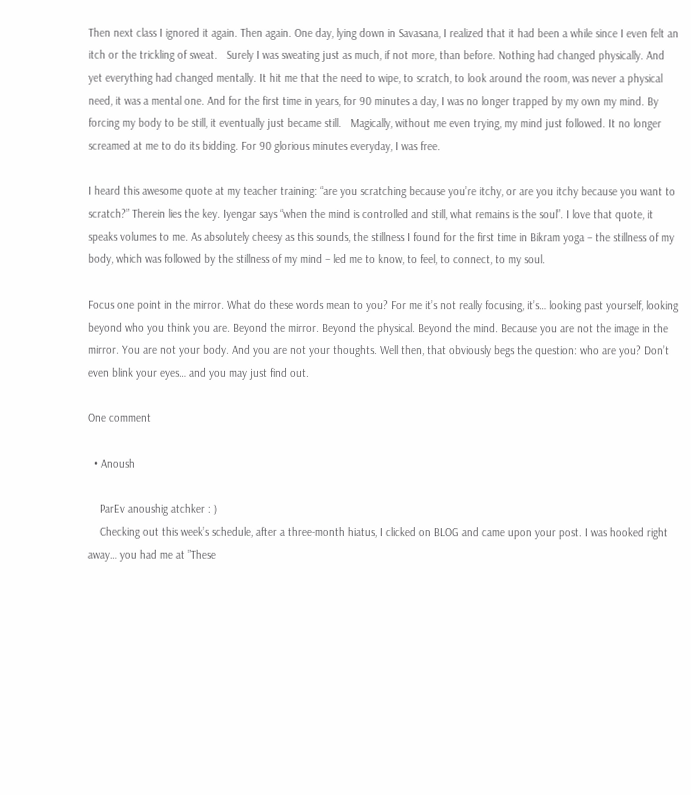Then next class I ignored it again. Then again. One day, lying down in Savasana, I realized that it had been a while since I even felt an itch or the trickling of sweat.   Surely I was sweating just as much, if not more, than before. Nothing had changed physically. And yet everything had changed mentally. It hit me that the need to wipe, to scratch, to look around the room, was never a physical need, it was a mental one. And for the first time in years, for 90 minutes a day, I was no longer trapped by my own my mind. By forcing my body to be still, it eventually just became still.   Magically, without me even trying, my mind just followed. It no longer screamed at me to do its bidding. For 90 glorious minutes everyday, I was free.

I heard this awesome quote at my teacher training: “are you scratching because you’re itchy, or are you itchy because you want to scratch?” Therein lies the key. Iyengar says “when the mind is controlled and still, what remains is the soul”. I love that quote, it speaks volumes to me. As absolutely cheesy as this sounds, the stillness I found for the first time in Bikram yoga – the stillness of my body, which was followed by the stillness of my mind – led me to know, to feel, to connect, to my soul.

Focus one point in the mirror. What do these words mean to you? For me it’s not really focusing, it’s… looking past yourself, looking beyond who you think you are. Beyond the mirror. Beyond the physical. Beyond the mind. Because you are not the image in the mirror. You are not your body. And you are not your thoughts. Well then, that obviously begs the question: who are you? Don’t even blink your eyes… and you may just find out.

One comment

  • Anoush

    ParEv anoushig atchker : )
    Checking out this week’s schedule, after a three-month hiatus, I clicked on BLOG and came upon your post. I was hooked right away… you had me at ”These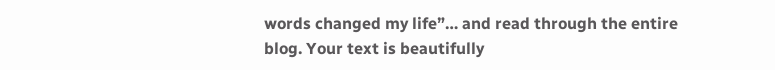words changed my life”… and read through the entire blog. Your text is beautifully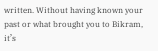written. Without having known your past or what brought you to Bikram, it’s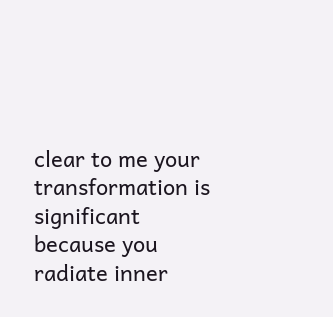clear to me your transformation is significant because you radiate inner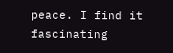peace. I find it fascinating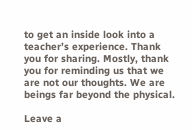to get an inside look into a teacher’s experience. Thank you for sharing. Mostly, thank you for reminding us that we are not our thoughts. We are beings far beyond the physical.

Leave a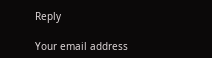Reply

Your email address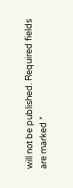will not be published. Required fields are marked *